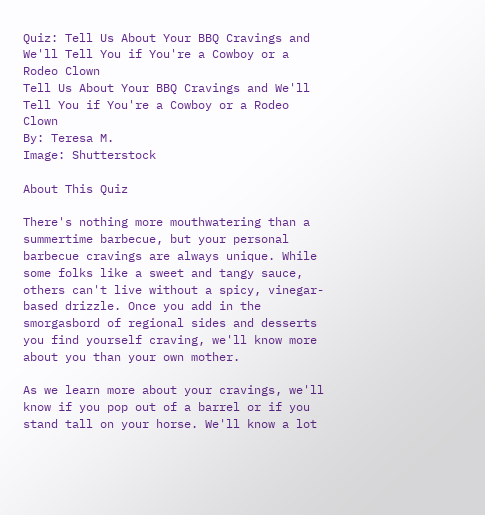Quiz: Tell Us About Your BBQ Cravings and We'll Tell You if You're a Cowboy or a Rodeo Clown
Tell Us About Your BBQ Cravings and We'll Tell You if You're a Cowboy or a Rodeo Clown
By: Teresa M.
Image: Shutterstock

About This Quiz

There's nothing more mouthwatering than a summertime barbecue, but your personal barbecue cravings are always unique. While some folks like a sweet and tangy sauce, others can't live without a spicy, vinegar-based drizzle. Once you add in the smorgasbord of regional sides and desserts you find yourself craving, we'll know more about you than your own mother.

As we learn more about your cravings, we'll know if you pop out of a barrel or if you stand tall on your horse. We'll know a lot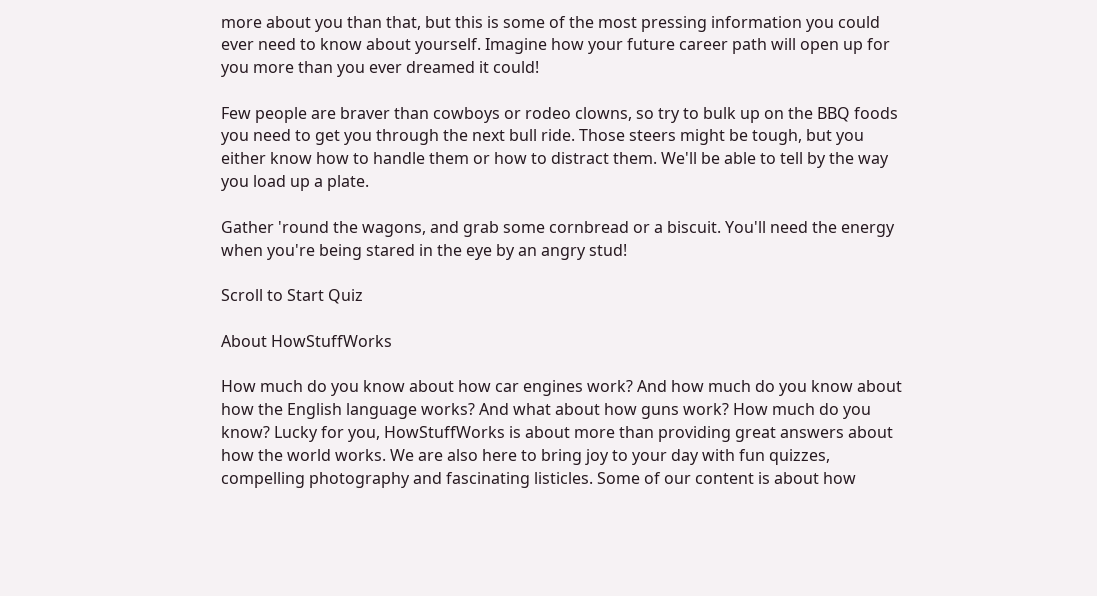more about you than that, but this is some of the most pressing information you could ever need to know about yourself. Imagine how your future career path will open up for you more than you ever dreamed it could!

Few people are braver than cowboys or rodeo clowns, so try to bulk up on the BBQ foods you need to get you through the next bull ride. Those steers might be tough, but you either know how to handle them or how to distract them. We'll be able to tell by the way you load up a plate.

Gather 'round the wagons, and grab some cornbread or a biscuit. You'll need the energy when you're being stared in the eye by an angry stud!

Scroll to Start Quiz

About HowStuffWorks

How much do you know about how car engines work? And how much do you know about how the English language works? And what about how guns work? How much do you know? Lucky for you, HowStuffWorks is about more than providing great answers about how the world works. We are also here to bring joy to your day with fun quizzes, compelling photography and fascinating listicles. Some of our content is about how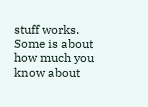stuff works. Some is about how much you know about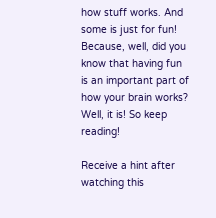how stuff works. And some is just for fun! Because, well, did you know that having fun is an important part of how your brain works? Well, it is! So keep reading!

Receive a hint after watching this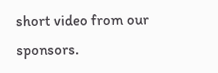short video from our sponsors.